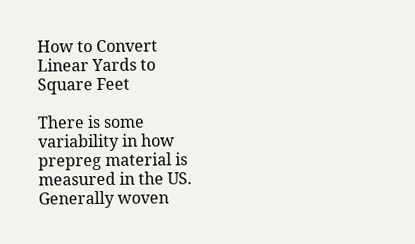How to Convert Linear Yards to Square Feet

There is some variability in how prepreg material is measured in the US. Generally woven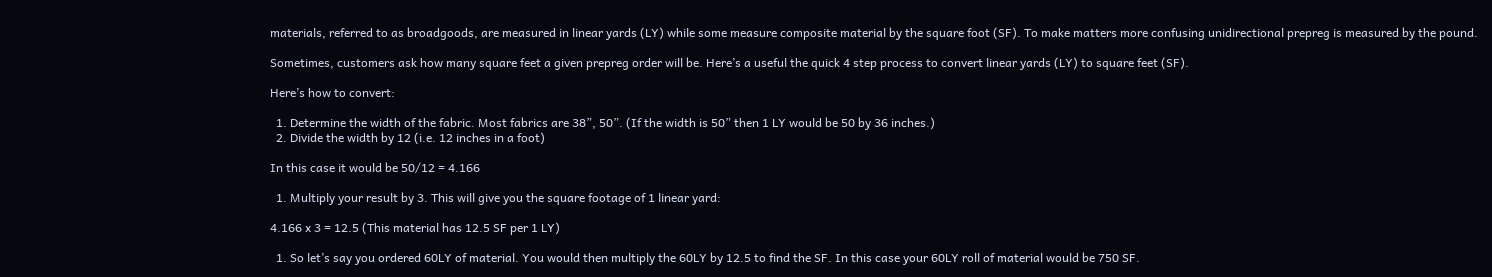materials, referred to as broadgoods, are measured in linear yards (LY) while some measure composite material by the square foot (SF). To make matters more confusing unidirectional prepreg is measured by the pound.

Sometimes, customers ask how many square feet a given prepreg order will be. Here’s a useful the quick 4 step process to convert linear yards (LY) to square feet (SF).

Here’s how to convert:

  1. Determine the width of the fabric. Most fabrics are 38”, 50”. (If the width is 50” then 1 LY would be 50 by 36 inches.)
  2. Divide the width by 12 (i.e. 12 inches in a foot)

In this case it would be 50/12 = 4.166

  1. Multiply your result by 3. This will give you the square footage of 1 linear yard:

4.166 x 3 = 12.5 (This material has 12.5 SF per 1 LY)

  1. So let’s say you ordered 60LY of material. You would then multiply the 60LY by 12.5 to find the SF. In this case your 60LY roll of material would be 750 SF.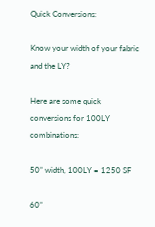Quick Conversions:

Know your width of your fabric and the LY?

Here are some quick conversions for 100LY combinations:

50” width, 100LY = 1250 SF

60”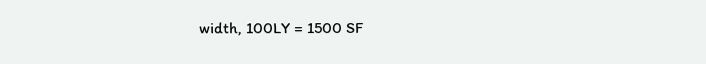width, 100LY = 1500 SF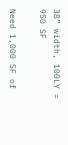38” width, 100LY = 950 SF

Need 1,000 SF of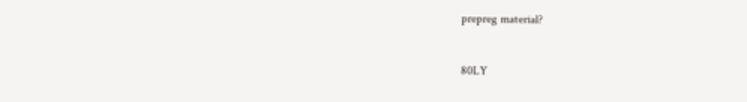prepreg material?


80LY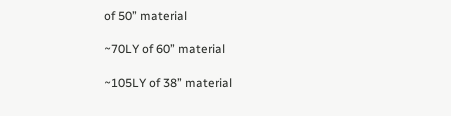of 50” material

~70LY of 60” material

~105LY of 38” material